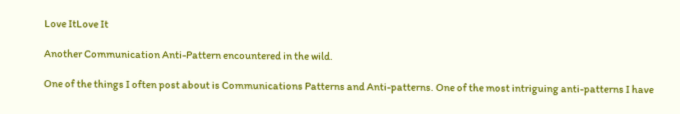Love ItLove It

Another Communication Anti-Pattern encountered in the wild.

One of the things I often post about is Communications Patterns and Anti-patterns. One of the most intriguing anti-patterns I have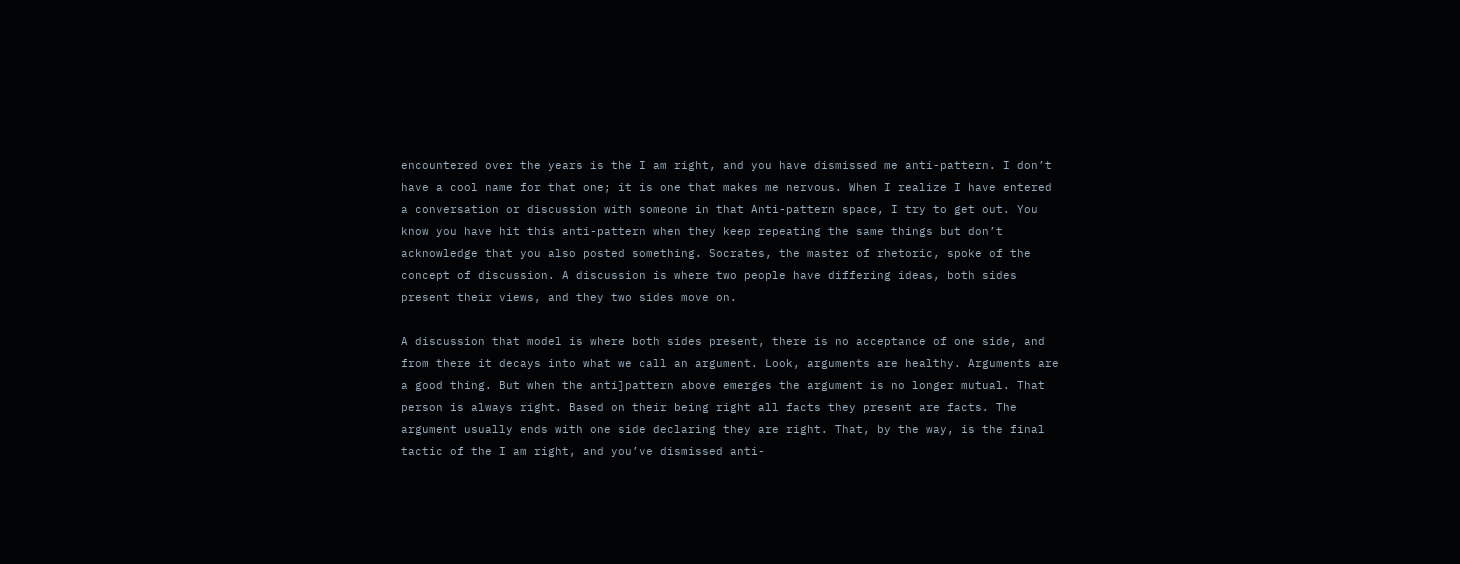encountered over the years is the I am right, and you have dismissed me anti-pattern. I don’t have a cool name for that one; it is one that makes me nervous. When I realize I have entered a conversation or discussion with someone in that Anti-pattern space, I try to get out. You know you have hit this anti-pattern when they keep repeating the same things but don’t acknowledge that you also posted something. Socrates, the master of rhetoric, spoke of the concept of discussion. A discussion is where two people have differing ideas, both sides present their views, and they two sides move on.

A discussion that model is where both sides present, there is no acceptance of one side, and from there it decays into what we call an argument. Look, arguments are healthy. Arguments are a good thing. But when the anti]pattern above emerges the argument is no longer mutual. That person is always right. Based on their being right all facts they present are facts. The argument usually ends with one side declaring they are right. That, by the way, is the final tactic of the I am right, and you’ve dismissed anti-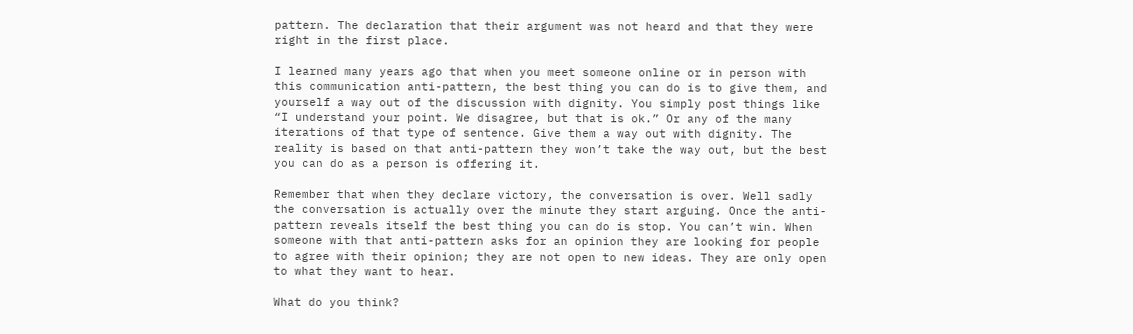pattern. The declaration that their argument was not heard and that they were right in the first place.

I learned many years ago that when you meet someone online or in person with this communication anti-pattern, the best thing you can do is to give them, and yourself a way out of the discussion with dignity. You simply post things like “I understand your point. We disagree, but that is ok.” Or any of the many iterations of that type of sentence. Give them a way out with dignity. The reality is based on that anti-pattern they won’t take the way out, but the best you can do as a person is offering it.

Remember that when they declare victory, the conversation is over. Well sadly the conversation is actually over the minute they start arguing. Once the anti-pattern reveals itself the best thing you can do is stop. You can’t win. When someone with that anti-pattern asks for an opinion they are looking for people to agree with their opinion; they are not open to new ideas. They are only open to what they want to hear.

What do you think?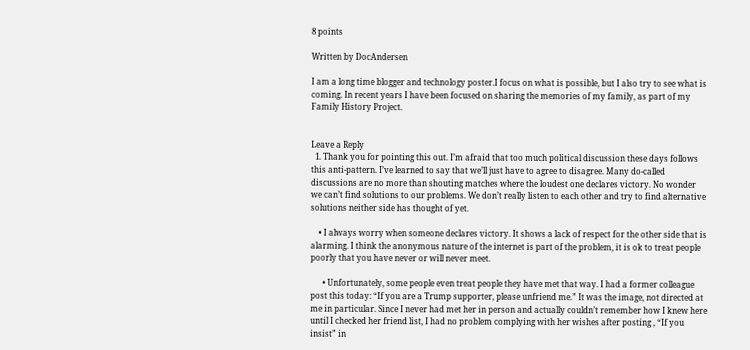8 points

Written by DocAndersen

I am a long time blogger and technology poster.I focus on what is possible, but I also try to see what is coming. In recent years I have been focused on sharing the memories of my family, as part of my Family History Project.


Leave a Reply
  1. Thank you for pointing this out. I’m afraid that too much political discussion these days follows this anti-pattern. I’ve learned to say that we’ll just have to agree to disagree. Many do-called discussions are no more than shouting matches where the loudest one declares victory. No wonder we can’t find solutions to our problems. We don’t really listen to each other and try to find alternative solutions neither side has thought of yet.

    • I always worry when someone declares victory. It shows a lack of respect for the other side that is alarming. I think the anonymous nature of the internet is part of the problem, it is ok to treat people poorly that you have never or will never meet.

      • Unfortunately, some people even treat people they have met that way. I had a former colleague post this today: “If you are a Trump supporter, please unfriend me.” It was the image, not directed at me in particular. Since I never had met her in person and actually couldn’t remember how I knew here until I checked her friend list, I had no problem complying with her wishes after posting , “If you insist” in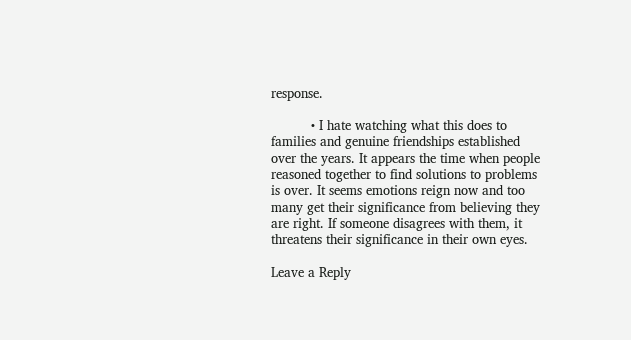response.

          • I hate watching what this does to families and genuine friendships established over the years. It appears the time when people reasoned together to find solutions to problems is over. It seems emotions reign now and too many get their significance from believing they are right. If someone disagrees with them, it threatens their significance in their own eyes.

Leave a Reply